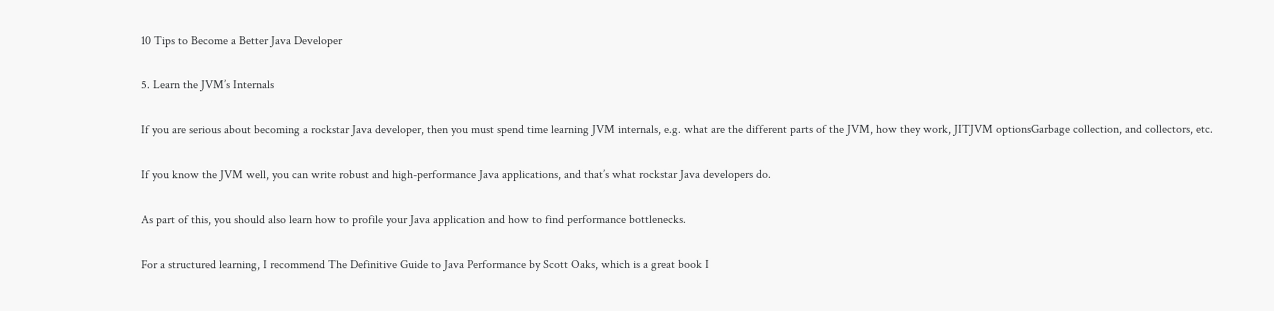10 Tips to Become a Better Java Developer

5. Learn the JVM’s Internals

If you are serious about becoming a rockstar Java developer, then you must spend time learning JVM internals, e.g. what are the different parts of the JVM, how they work, JITJVM optionsGarbage collection, and collectors, etc.

If you know the JVM well, you can write robust and high-performance Java applications, and that’s what rockstar Java developers do.

As part of this, you should also learn how to profile your Java application and how to find performance bottlenecks.

For a structured learning, I recommend The Definitive Guide to Java Performance by Scott Oaks, which is a great book I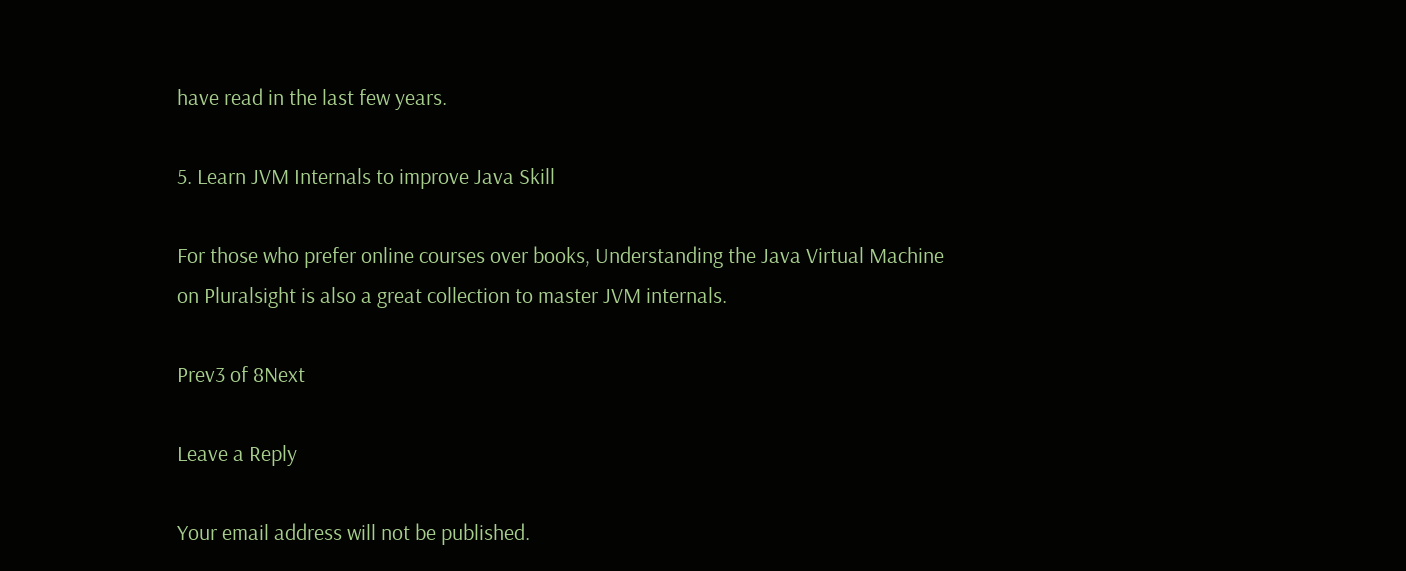have read in the last few years.

5. Learn JVM Internals to improve Java Skill

For those who prefer online courses over books, Understanding the Java Virtual Machine on Pluralsight is also a great collection to master JVM internals.

Prev3 of 8Next

Leave a Reply

Your email address will not be published.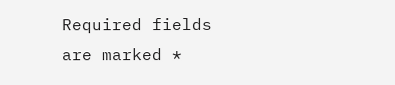Required fields are marked *